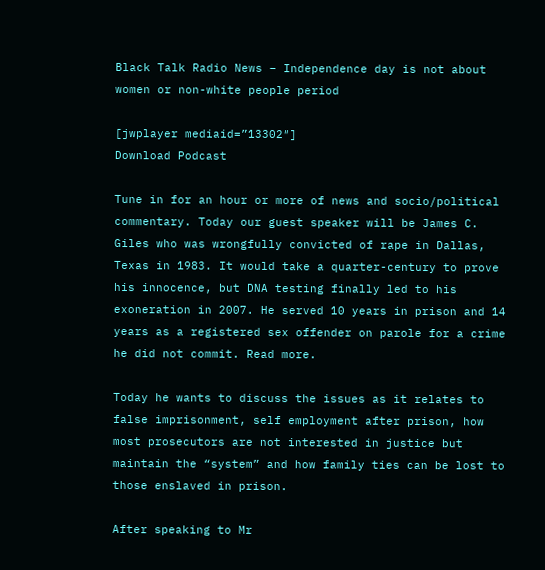Black Talk Radio News – Independence day is not about women or non-white people period

[jwplayer mediaid=”13302″]
Download Podcast

Tune in for an hour or more of news and socio/political commentary. Today our guest speaker will be James C. Giles who was wrongfully convicted of rape in Dallas, Texas in 1983. It would take a quarter-century to prove his innocence, but DNA testing finally led to his exoneration in 2007. He served 10 years in prison and 14 years as a registered sex offender on parole for a crime he did not commit. Read more.

Today he wants to discuss the issues as it relates to false imprisonment, self employment after prison, how most prosecutors are not interested in justice but maintain the “system” and how family ties can be lost to those enslaved in prison.

After speaking to Mr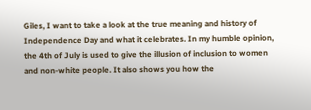Giles, I want to take a look at the true meaning and history of Independence Day and what it celebrates. In my humble opinion, the 4th of July is used to give the illusion of inclusion to women and non-white people. It also shows you how the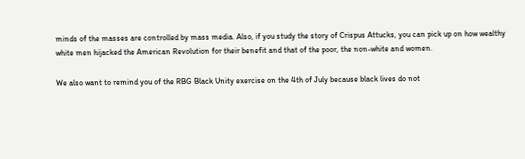minds of the masses are controlled by mass media. Also, if you study the story of Crispus Attucks, you can pick up on how wealthy white men hijacked the American Revolution for their benefit and that of the poor, the non-white and women.

We also want to remind you of the RBG Black Unity exercise on the 4th of July because black lives do not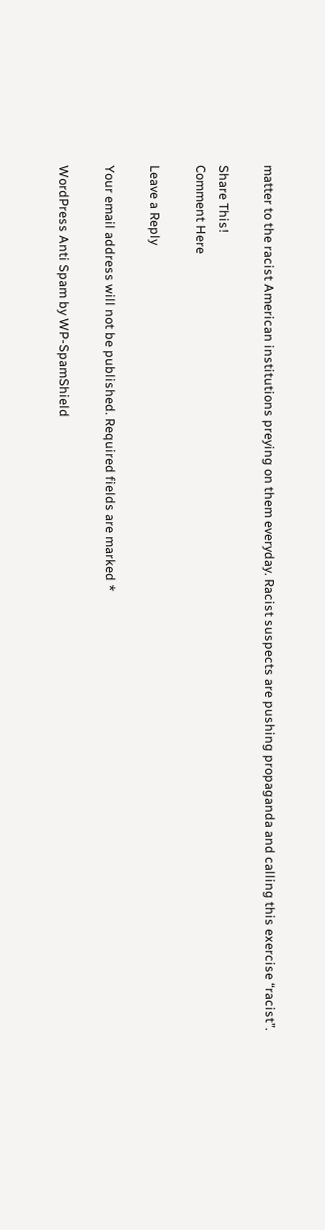matter to the racist American institutions preying on them everyday. Racist suspects are pushing propaganda and calling this exercise “racist”.

Share This!
Comment Here

Leave a Reply

Your email address will not be published. Required fields are marked *

WordPress Anti Spam by WP-SpamShield